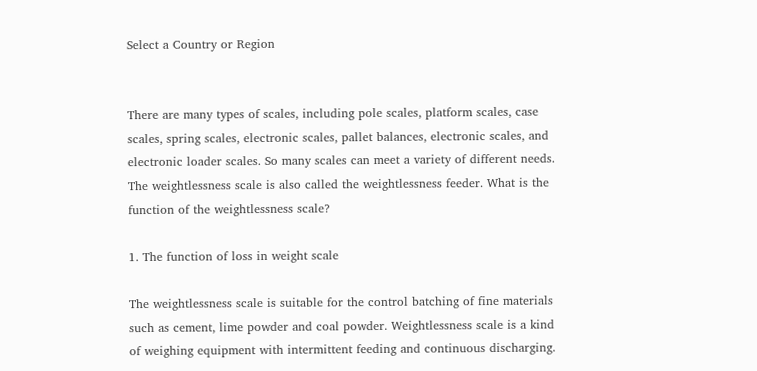Select a Country or Region


There are many types of scales, including pole scales, platform scales, case scales, spring scales, electronic scales, pallet balances, electronic scales, and electronic loader scales. So many scales can meet a variety of different needs. The weightlessness scale is also called the weightlessness feeder. What is the function of the weightlessness scale?

1. The function of loss in weight scale

The weightlessness scale is suitable for the control batching of fine materials such as cement, lime powder and coal powder. Weightlessness scale is a kind of weighing equipment with intermittent feeding and continuous discharging.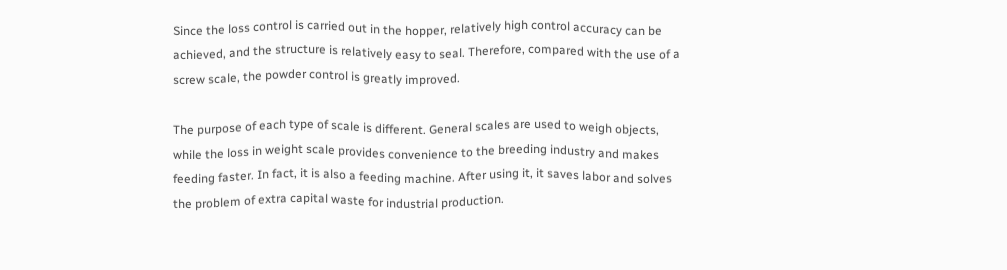Since the loss control is carried out in the hopper, relatively high control accuracy can be achieved, and the structure is relatively easy to seal. Therefore, compared with the use of a screw scale, the powder control is greatly improved.

The purpose of each type of scale is different. General scales are used to weigh objects, while the loss in weight scale provides convenience to the breeding industry and makes feeding faster. In fact, it is also a feeding machine. After using it, it saves labor and solves the problem of extra capital waste for industrial production.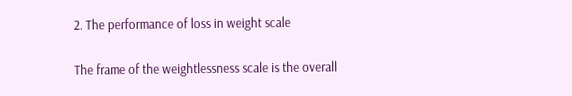2. The performance of loss in weight scale

The frame of the weightlessness scale is the overall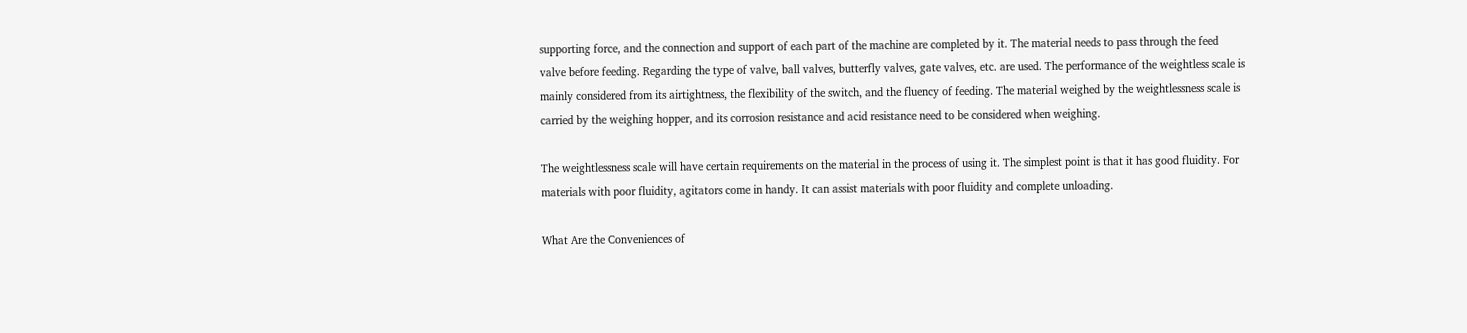supporting force, and the connection and support of each part of the machine are completed by it. The material needs to pass through the feed valve before feeding. Regarding the type of valve, ball valves, butterfly valves, gate valves, etc. are used. The performance of the weightless scale is mainly considered from its airtightness, the flexibility of the switch, and the fluency of feeding. The material weighed by the weightlessness scale is carried by the weighing hopper, and its corrosion resistance and acid resistance need to be considered when weighing.

The weightlessness scale will have certain requirements on the material in the process of using it. The simplest point is that it has good fluidity. For materials with poor fluidity, agitators come in handy. It can assist materials with poor fluidity and complete unloading.

What Are the Conveniences of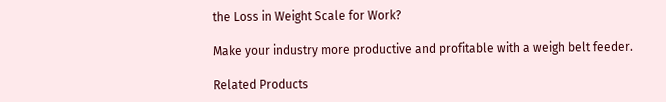the Loss in Weight Scale for Work?

Make your industry more productive and profitable with a weigh belt feeder.

Related Products